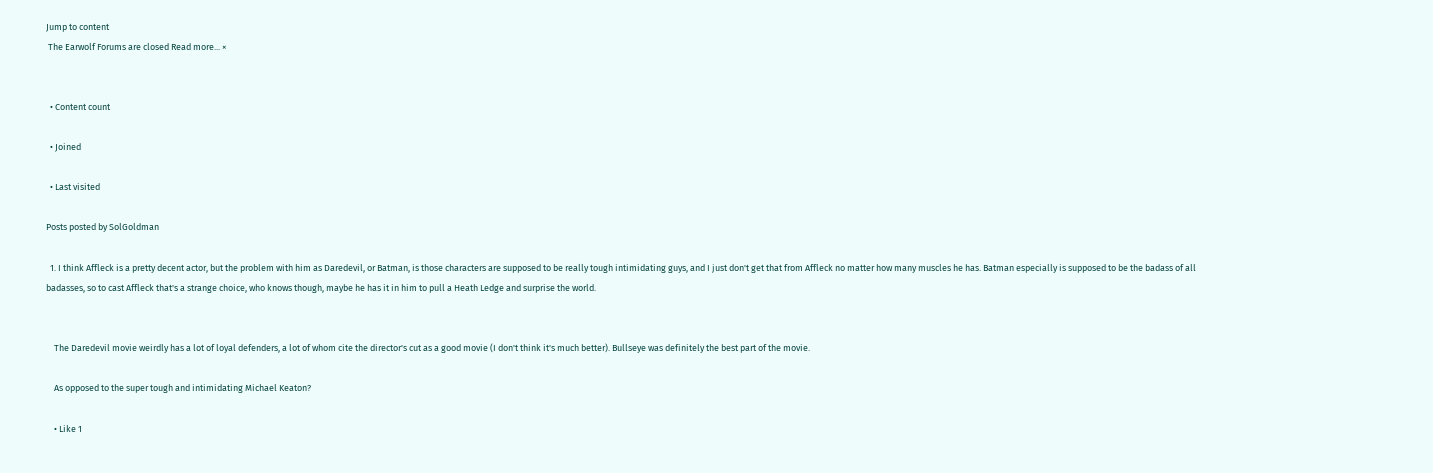Jump to content
 The Earwolf Forums are closed Read more... ×


  • Content count

  • Joined

  • Last visited

Posts posted by SolGoldman

  1. I think Affleck is a pretty decent actor, but the problem with him as Daredevil, or Batman, is those characters are supposed to be really tough intimidating guys, and I just don't get that from Affleck no matter how many muscles he has. Batman especially is supposed to be the badass of all badasses, so to cast Affleck that's a strange choice, who knows though, maybe he has it in him to pull a Heath Ledge and surprise the world.


    The Daredevil movie weirdly has a lot of loyal defenders, a lot of whom cite the director's cut as a good movie (I don't think it's much better). Bullseye was definitely the best part of the movie.

    As opposed to the super tough and intimidating Michael Keaton?

    • Like 1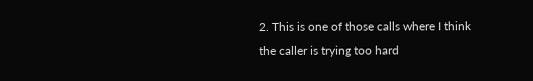2. This is one of those calls where I think the caller is trying too hard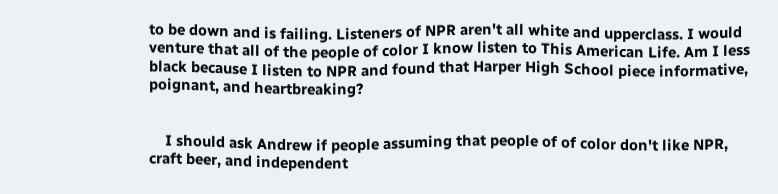to be down and is failing. Listeners of NPR aren't all white and upperclass. I would venture that all of the people of color I know listen to This American Life. Am I less black because I listen to NPR and found that Harper High School piece informative, poignant, and heartbreaking?


    I should ask Andrew if people assuming that people of of color don't like NPR, craft beer, and independent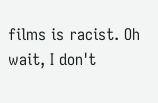films is racist. Oh wait, I don't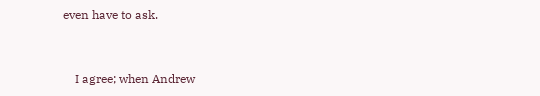even have to ask.


    I agree; when Andrew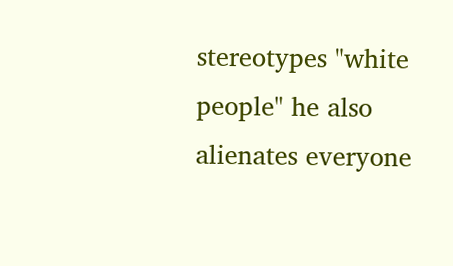stereotypes "white people" he also alienates everyone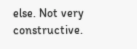else. Not very constructive.